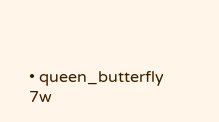• queen_butterfly 7w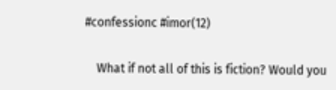#confessionc #imor(12)

    What if not all of this is fiction? Would you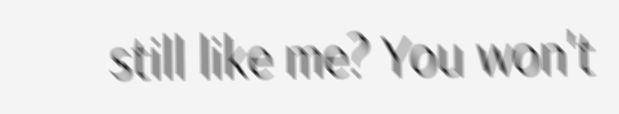still like me? You won't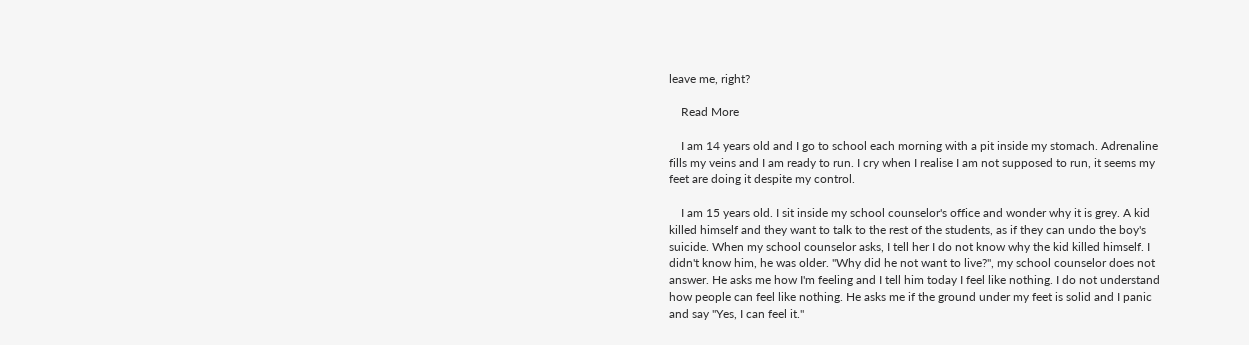leave me, right?

    Read More

    I am 14 years old and I go to school each morning with a pit inside my stomach. Adrenaline fills my veins and I am ready to run. I cry when I realise I am not supposed to run, it seems my feet are doing it despite my control.

    I am 15 years old. I sit inside my school counselor's office and wonder why it is grey. A kid killed himself and they want to talk to the rest of the students, as if they can undo the boy's suicide. When my school counselor asks, I tell her I do not know why the kid killed himself. I didn't know him, he was older. "Why did he not want to live?", my school counselor does not answer. He asks me how I'm feeling and I tell him today I feel like nothing. I do not understand how people can feel like nothing. He asks me if the ground under my feet is solid and I panic and say "Yes, I can feel it."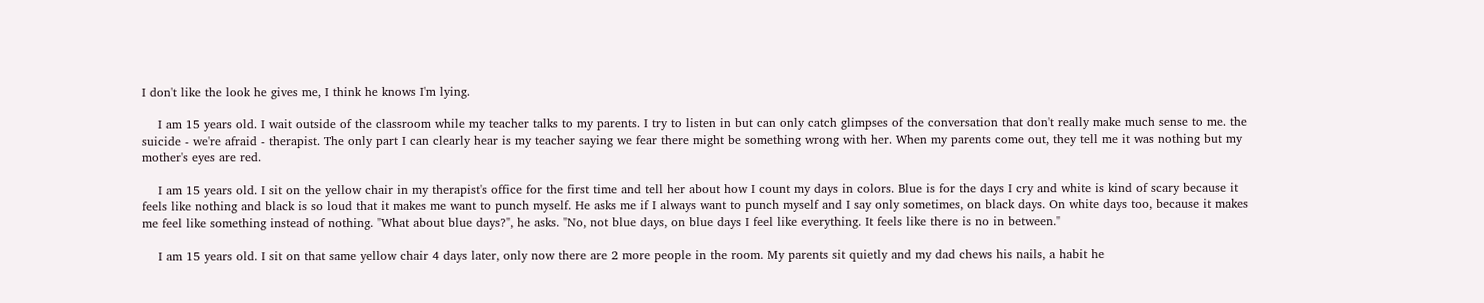I don't like the look he gives me, I think he knows I'm lying.

    I am 15 years old. I wait outside of the classroom while my teacher talks to my parents. I try to listen in but can only catch glimpses of the conversation that don't really make much sense to me. the suicide - we're afraid - therapist. The only part I can clearly hear is my teacher saying we fear there might be something wrong with her. When my parents come out, they tell me it was nothing but my mother's eyes are red.

    I am 15 years old. I sit on the yellow chair in my therapist's office for the first time and tell her about how I count my days in colors. Blue is for the days I cry and white is kind of scary because it feels like nothing and black is so loud that it makes me want to punch myself. He asks me if I always want to punch myself and I say only sometimes, on black days. On white days too, because it makes me feel like something instead of nothing. "What about blue days?", he asks. "No, not blue days, on blue days I feel like everything. It feels like there is no in between."

    I am 15 years old. I sit on that same yellow chair 4 days later, only now there are 2 more people in the room. My parents sit quietly and my dad chews his nails, a habit he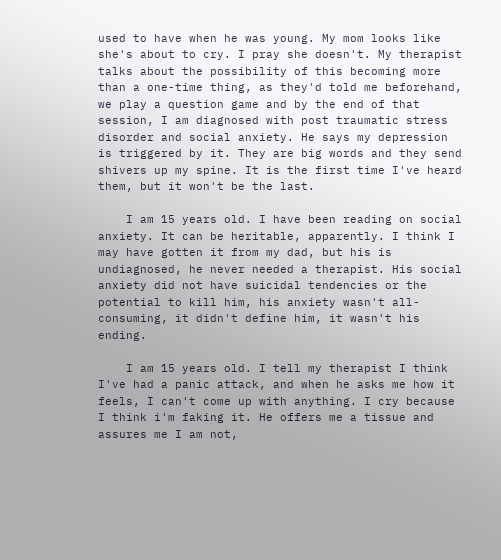used to have when he was young. My mom looks like she's about to cry. I pray she doesn't. My therapist talks about the possibility of this becoming more than a one-time thing, as they'd told me beforehand, we play a question game and by the end of that session, I am diagnosed with post traumatic stress disorder and social anxiety. He says my depression is triggered by it. They are big words and they send shivers up my spine. It is the first time I've heard them, but it won't be the last.

    I am 15 years old. I have been reading on social anxiety. It can be heritable, apparently. I think I may have gotten it from my dad, but his is undiagnosed, he never needed a therapist. His social anxiety did not have suicidal tendencies or the potential to kill him, his anxiety wasn't all-consuming, it didn't define him, it wasn't his ending.

    I am 15 years old. I tell my therapist I think I've had a panic attack, and when he asks me how it feels, I can't come up with anything. I cry because I think i'm faking it. He offers me a tissue and assures me I am not,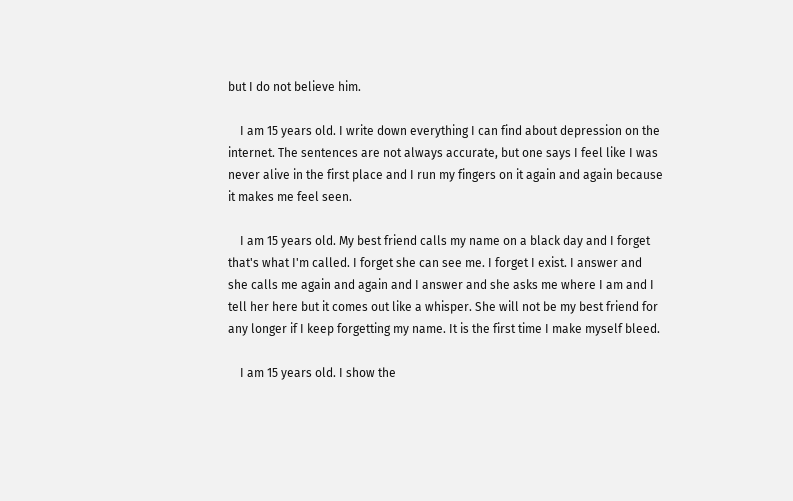but I do not believe him.

    I am 15 years old. I write down everything I can find about depression on the internet. The sentences are not always accurate, but one says I feel like I was never alive in the first place and I run my fingers on it again and again because it makes me feel seen.

    I am 15 years old. My best friend calls my name on a black day and I forget that's what I'm called. I forget she can see me. I forget I exist. I answer and she calls me again and again and I answer and she asks me where I am and I tell her here but it comes out like a whisper. She will not be my best friend for any longer if I keep forgetting my name. It is the first time I make myself bleed.

    I am 15 years old. I show the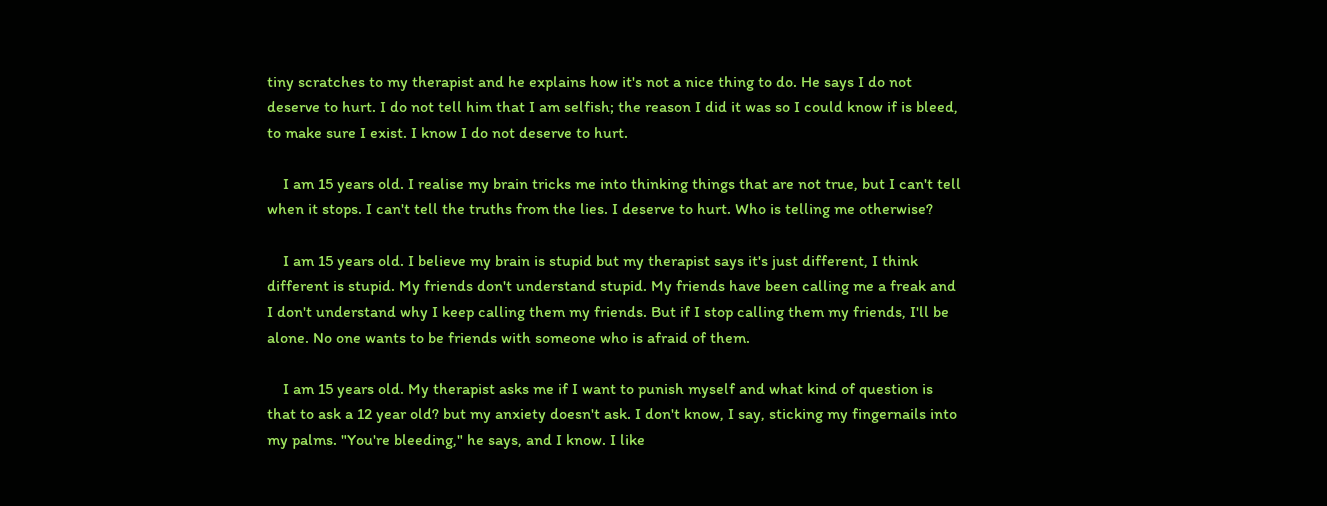tiny scratches to my therapist and he explains how it's not a nice thing to do. He says I do not deserve to hurt. I do not tell him that I am selfish; the reason I did it was so I could know if is bleed, to make sure I exist. I know I do not deserve to hurt.

    I am 15 years old. I realise my brain tricks me into thinking things that are not true, but I can't tell when it stops. I can't tell the truths from the lies. I deserve to hurt. Who is telling me otherwise?

    I am 15 years old. I believe my brain is stupid but my therapist says it's just different, I think different is stupid. My friends don't understand stupid. My friends have been calling me a freak and I don't understand why I keep calling them my friends. But if I stop calling them my friends, I'll be alone. No one wants to be friends with someone who is afraid of them.

    I am 15 years old. My therapist asks me if I want to punish myself and what kind of question is that to ask a 12 year old? but my anxiety doesn't ask. I don't know, I say, sticking my fingernails into my palms. "You're bleeding," he says, and I know. I like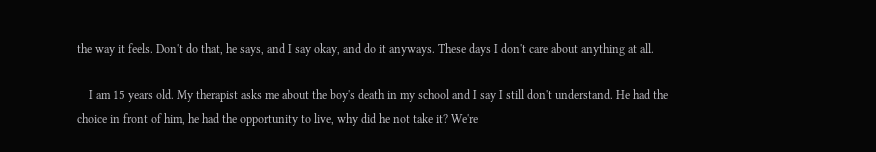the way it feels. Don't do that, he says, and I say okay, and do it anyways. These days I don't care about anything at all.

    I am 15 years old. My therapist asks me about the boy's death in my school and I say I still don't understand. He had the choice in front of him, he had the opportunity to live, why did he not take it? We're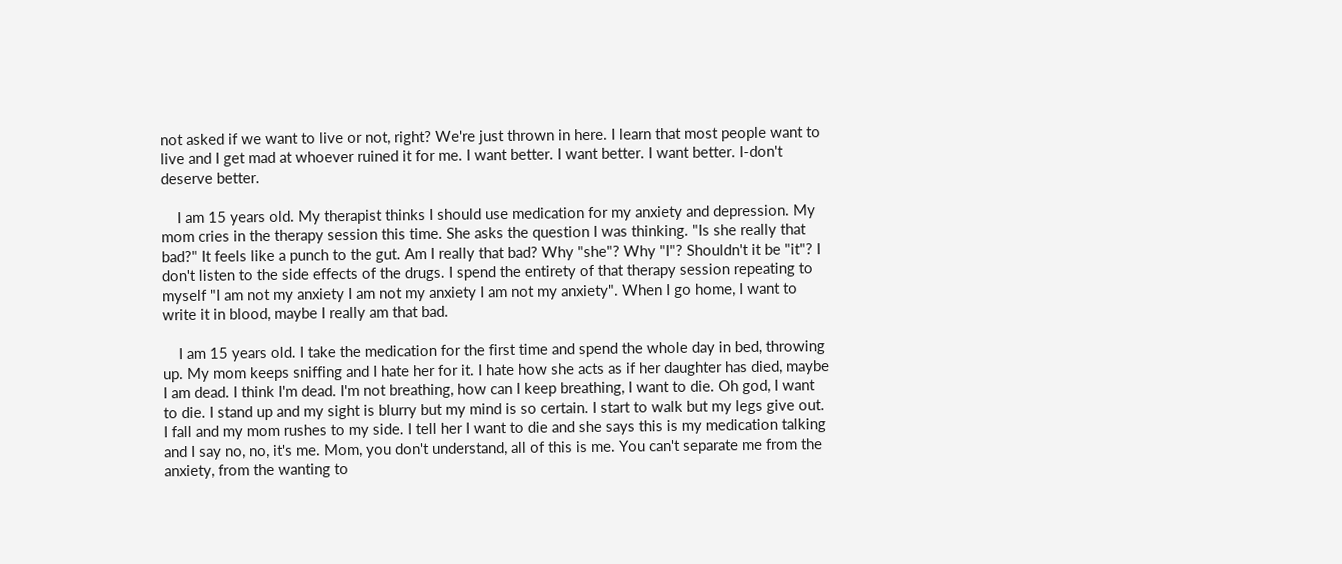not asked if we want to live or not, right? We're just thrown in here. I learn that most people want to live and I get mad at whoever ruined it for me. I want better. I want better. I want better. I-don't deserve better.

    I am 15 years old. My therapist thinks I should use medication for my anxiety and depression. My mom cries in the therapy session this time. She asks the question I was thinking. "Is she really that bad?" It feels like a punch to the gut. Am I really that bad? Why "she"? Why "I"? Shouldn't it be "it"? I don't listen to the side effects of the drugs. I spend the entirety of that therapy session repeating to myself "I am not my anxiety I am not my anxiety I am not my anxiety". When I go home, I want to write it in blood, maybe I really am that bad.

    I am 15 years old. I take the medication for the first time and spend the whole day in bed, throwing up. My mom keeps sniffing and I hate her for it. I hate how she acts as if her daughter has died, maybe I am dead. I think I'm dead. I'm not breathing, how can I keep breathing, I want to die. Oh god, I want to die. I stand up and my sight is blurry but my mind is so certain. I start to walk but my legs give out. I fall and my mom rushes to my side. I tell her I want to die and she says this is my medication talking and I say no, no, it's me. Mom, you don't understand, all of this is me. You can't separate me from the anxiety, from the wanting to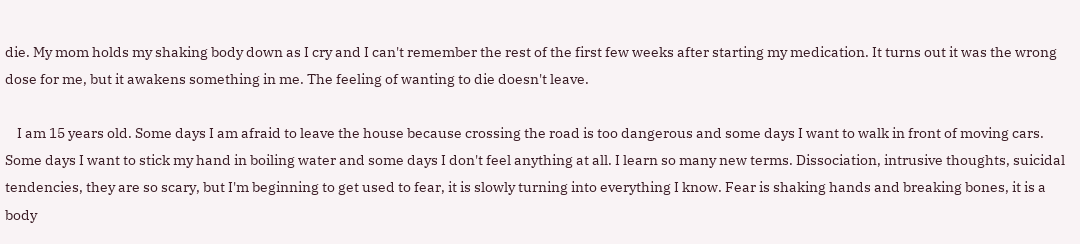die. My mom holds my shaking body down as I cry and I can't remember the rest of the first few weeks after starting my medication. It turns out it was the wrong dose for me, but it awakens something in me. The feeling of wanting to die doesn't leave.

    I am 15 years old. Some days I am afraid to leave the house because crossing the road is too dangerous and some days I want to walk in front of moving cars. Some days I want to stick my hand in boiling water and some days I don't feel anything at all. I learn so many new terms. Dissociation, intrusive thoughts, suicidal tendencies, they are so scary, but I'm beginning to get used to fear, it is slowly turning into everything I know. Fear is shaking hands and breaking bones, it is a body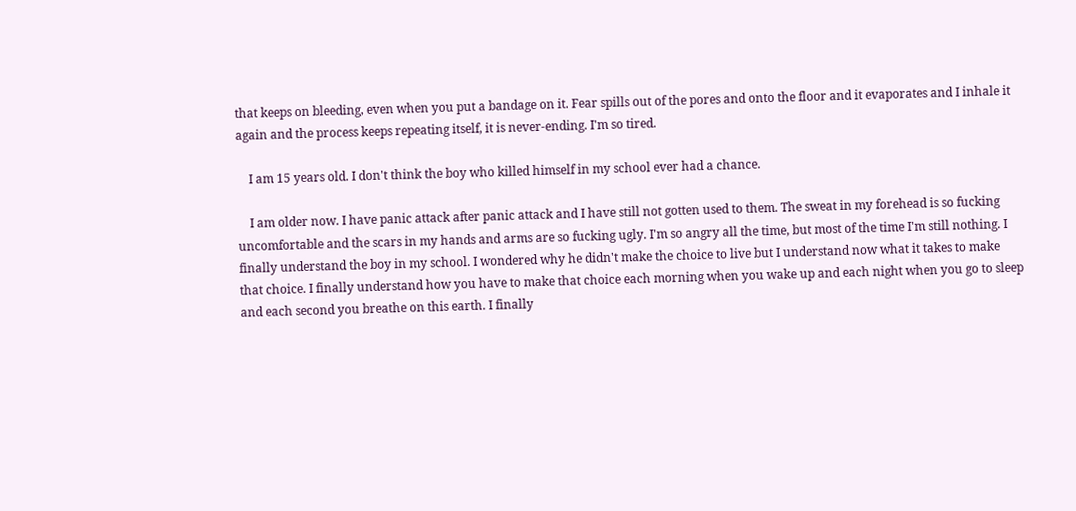that keeps on bleeding, even when you put a bandage on it. Fear spills out of the pores and onto the floor and it evaporates and I inhale it again and the process keeps repeating itself, it is never-ending. I'm so tired.

    I am 15 years old. I don't think the boy who killed himself in my school ever had a chance.

    I am older now. I have panic attack after panic attack and I have still not gotten used to them. The sweat in my forehead is so fucking uncomfortable and the scars in my hands and arms are so fucking ugly. I'm so angry all the time, but most of the time I'm still nothing. I finally understand the boy in my school. I wondered why he didn't make the choice to live but I understand now what it takes to make that choice. I finally understand how you have to make that choice each morning when you wake up and each night when you go to sleep and each second you breathe on this earth. I finally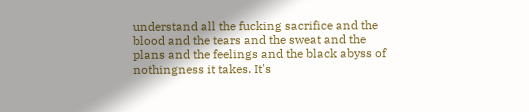understand all the fucking sacrifice and the blood and the tears and the sweat and the plans and the feelings and the black abyss of nothingness it takes. It's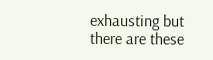exhausting but there are these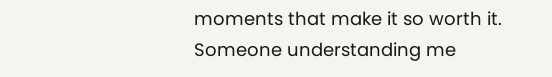moments that make it so worth it. Someone understanding me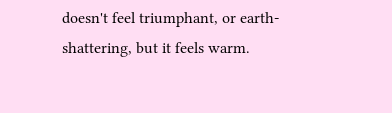doesn't feel triumphant, or earth-shattering, but it feels warm.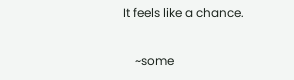It feels like a chance.

    ~some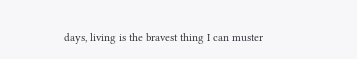days, living is the bravest thing I can muster